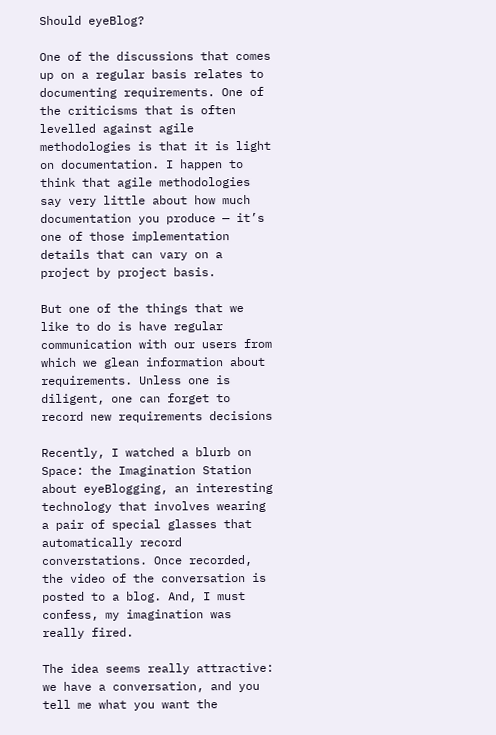Should eyeBlog?

One of the discussions that comes up on a regular basis relates to documenting requirements. One of the criticisms that is often levelled against agile methodologies is that it is light on documentation. I happen to think that agile methodologies say very little about how much documentation you produce — it’s one of those implementation details that can vary on a project by project basis.

But one of the things that we like to do is have regular communication with our users from which we glean information about requirements. Unless one is diligent, one can forget to record new requirements decisions

Recently, I watched a blurb on Space: the Imagination Station about eyeBlogging, an interesting technology that involves wearing a pair of special glasses that automatically record converstations. Once recorded, the video of the conversation is posted to a blog. And, I must confess, my imagination was really fired.

The idea seems really attractive: we have a conversation, and you tell me what you want the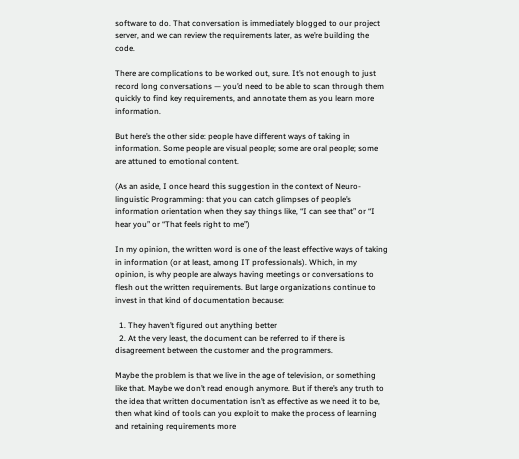software to do. That conversation is immediately blogged to our project server, and we can review the requirements later, as we’re building the code.

There are complications to be worked out, sure. It’s not enough to just record long conversations — you’d need to be able to scan through them quickly to find key requirements, and annotate them as you learn more information.

But here’s the other side: people have different ways of taking in information. Some people are visual people; some are oral people; some are attuned to emotional content.

(As an aside, I once heard this suggestion in the context of Neuro-linguistic Programming: that you can catch glimpses of people’s information orientation when they say things like, “I can see that” or “I hear you” or “That feels right to me”)

In my opinion, the written word is one of the least effective ways of taking in information (or at least, among IT professionals). Which, in my opinion, is why people are always having meetings or conversations to flesh out the written requirements. But large organizations continue to invest in that kind of documentation because:

  1. They haven’t figured out anything better
  2. At the very least, the document can be referred to if there is disagreement between the customer and the programmers.

Maybe the problem is that we live in the age of television, or something like that. Maybe we don’t read enough anymore. But if there’s any truth to the idea that written documentation isn’t as effective as we need it to be, then what kind of tools can you exploit to make the process of learning and retaining requirements more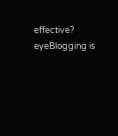effective? eyeBlogging is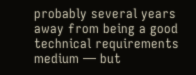probably several years away from being a good technical requirements medium — but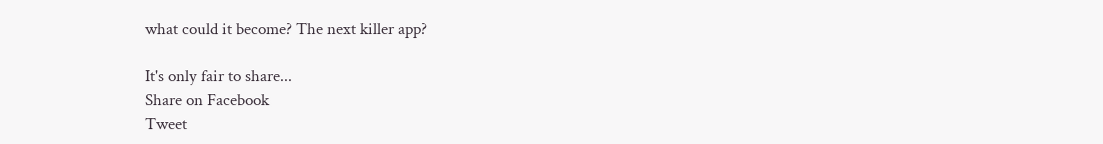what could it become? The next killer app?

It's only fair to share...
Share on Facebook
Tweet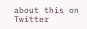about this on Twitter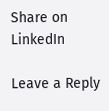Share on LinkedIn

Leave a Reply